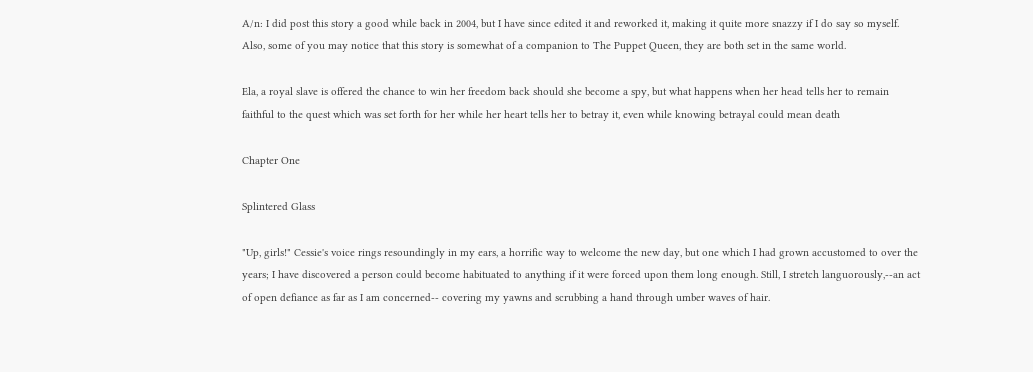A/n: I did post this story a good while back in 2004, but I have since edited it and reworked it, making it quite more snazzy if I do say so myself. Also, some of you may notice that this story is somewhat of a companion to The Puppet Queen, they are both set in the same world.

Ela, a royal slave is offered the chance to win her freedom back should she become a spy, but what happens when her head tells her to remain faithful to the quest which was set forth for her while her heart tells her to betray it, even while knowing betrayal could mean death

Chapter One

Splintered Glass

"Up, girls!" Cessie's voice rings resoundingly in my ears, a horrific way to welcome the new day, but one which I had grown accustomed to over the years; I have discovered a person could become habituated to anything if it were forced upon them long enough. Still, I stretch languorously,--an act of open defiance as far as I am concerned-- covering my yawns and scrubbing a hand through umber waves of hair.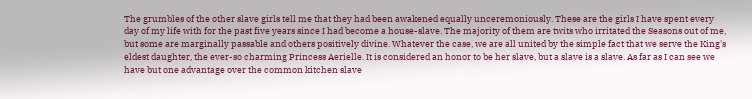The grumbles of the other slave girls tell me that they had been awakened equally unceremoniously. These are the girls I have spent every day of my life with for the past five years since I had become a house-slave. The majority of them are twits who irritated the Seasons out of me, but some are marginally passable and others positively divine. Whatever the case, we are all united by the simple fact that we serve the King's eldest daughter, the ever-so charming Princess Aerielle. It is considered an honor to be her slave, but a slave is a slave. As far as I can see we have but one advantage over the common kitchen slave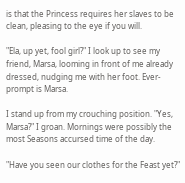is that the Princess requires her slaves to be clean, pleasing to the eye if you will.

"Ela, up yet, fool girl?" I look up to see my friend, Marsa, looming in front of me already dressed, nudging me with her foot. Ever-prompt is Marsa.

I stand up from my crouching position. "Yes, Marsa?" I groan. Mornings were possibly the most Seasons accursed time of the day.

"Have you seen our clothes for the Feast yet?"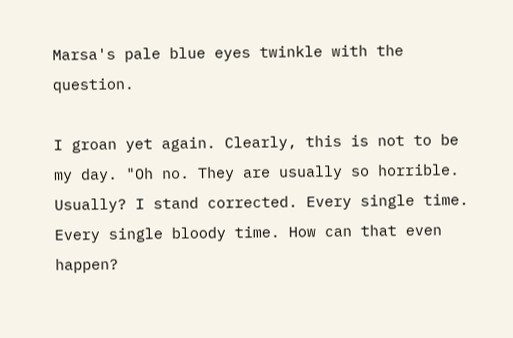Marsa's pale blue eyes twinkle with the question.

I groan yet again. Clearly, this is not to be my day. "Oh no. They are usually so horrible. Usually? I stand corrected. Every single time. Every single bloody time. How can that even happen?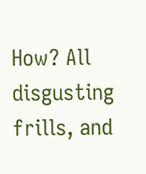How? All disgusting frills, and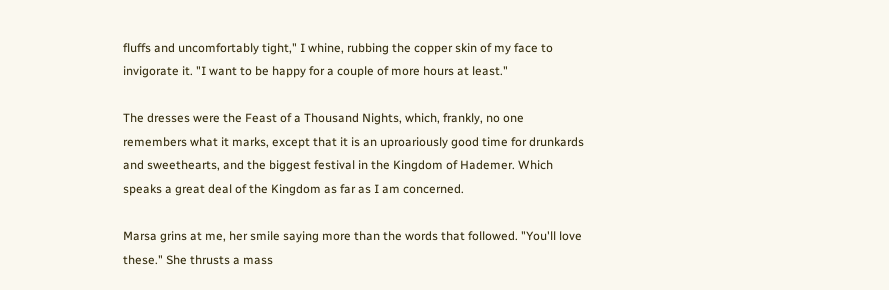fluffs and uncomfortably tight," I whine, rubbing the copper skin of my face to invigorate it. "I want to be happy for a couple of more hours at least."

The dresses were the Feast of a Thousand Nights, which, frankly, no one remembers what it marks, except that it is an uproariously good time for drunkards and sweethearts, and the biggest festival in the Kingdom of Hademer. Which speaks a great deal of the Kingdom as far as I am concerned.

Marsa grins at me, her smile saying more than the words that followed. "You'll love these." She thrusts a mass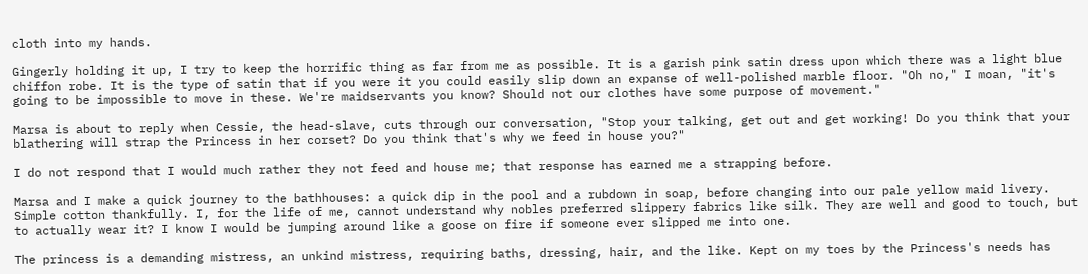cloth into my hands.

Gingerly holding it up, I try to keep the horrific thing as far from me as possible. It is a garish pink satin dress upon which there was a light blue chiffon robe. It is the type of satin that if you were it you could easily slip down an expanse of well-polished marble floor. "Oh no," I moan, "it's going to be impossible to move in these. We're maidservants you know? Should not our clothes have some purpose of movement."

Marsa is about to reply when Cessie, the head-slave, cuts through our conversation, "Stop your talking, get out and get working! Do you think that your blathering will strap the Princess in her corset? Do you think that's why we feed in house you?"

I do not respond that I would much rather they not feed and house me; that response has earned me a strapping before.

Marsa and I make a quick journey to the bathhouses: a quick dip in the pool and a rubdown in soap, before changing into our pale yellow maid livery. Simple cotton thankfully. I, for the life of me, cannot understand why nobles preferred slippery fabrics like silk. They are well and good to touch, but to actually wear it? I know I would be jumping around like a goose on fire if someone ever slipped me into one.

The princess is a demanding mistress, an unkind mistress, requiring baths, dressing, hair, and the like. Kept on my toes by the Princess's needs has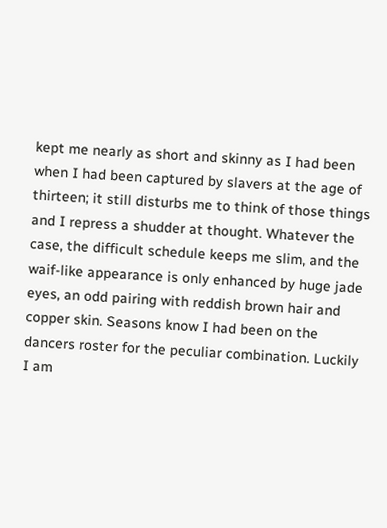kept me nearly as short and skinny as I had been when I had been captured by slavers at the age of thirteen; it still disturbs me to think of those things and I repress a shudder at thought. Whatever the case, the difficult schedule keeps me slim, and the waif-like appearance is only enhanced by huge jade eyes, an odd pairing with reddish brown hair and copper skin. Seasons know I had been on the dancers roster for the peculiar combination. Luckily I am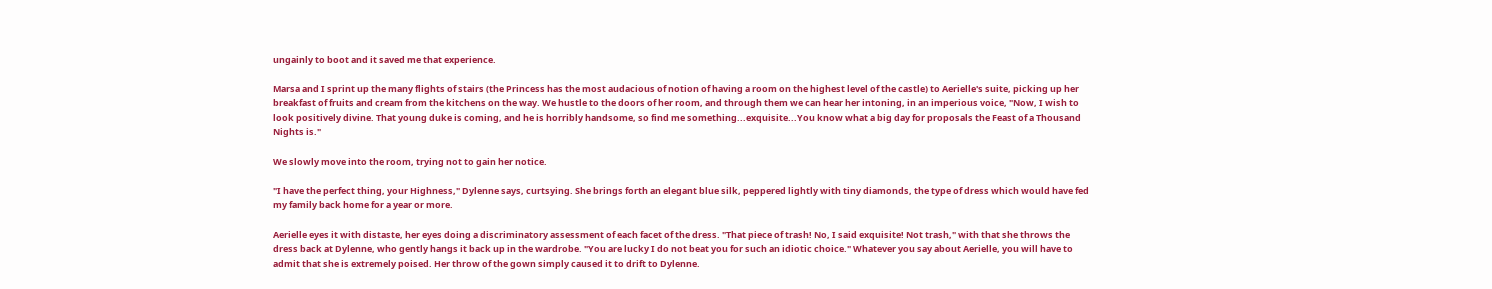ungainly to boot and it saved me that experience.

Marsa and I sprint up the many flights of stairs (the Princess has the most audacious of notion of having a room on the highest level of the castle) to Aerielle's suite, picking up her breakfast of fruits and cream from the kitchens on the way. We hustle to the doors of her room, and through them we can hear her intoning, in an imperious voice, "Now, I wish to look positively divine. That young duke is coming, and he is horribly handsome, so find me something...exquisite...You know what a big day for proposals the Feast of a Thousand Nights is."

We slowly move into the room, trying not to gain her notice.

"I have the perfect thing, your Highness," Dylenne says, curtsying. She brings forth an elegant blue silk, peppered lightly with tiny diamonds, the type of dress which would have fed my family back home for a year or more.

Aerielle eyes it with distaste, her eyes doing a discriminatory assessment of each facet of the dress. "That piece of trash! No, I said exquisite! Not trash," with that she throws the dress back at Dylenne, who gently hangs it back up in the wardrobe. "You are lucky I do not beat you for such an idiotic choice." Whatever you say about Aerielle, you will have to admit that she is extremely poised. Her throw of the gown simply caused it to drift to Dylenne.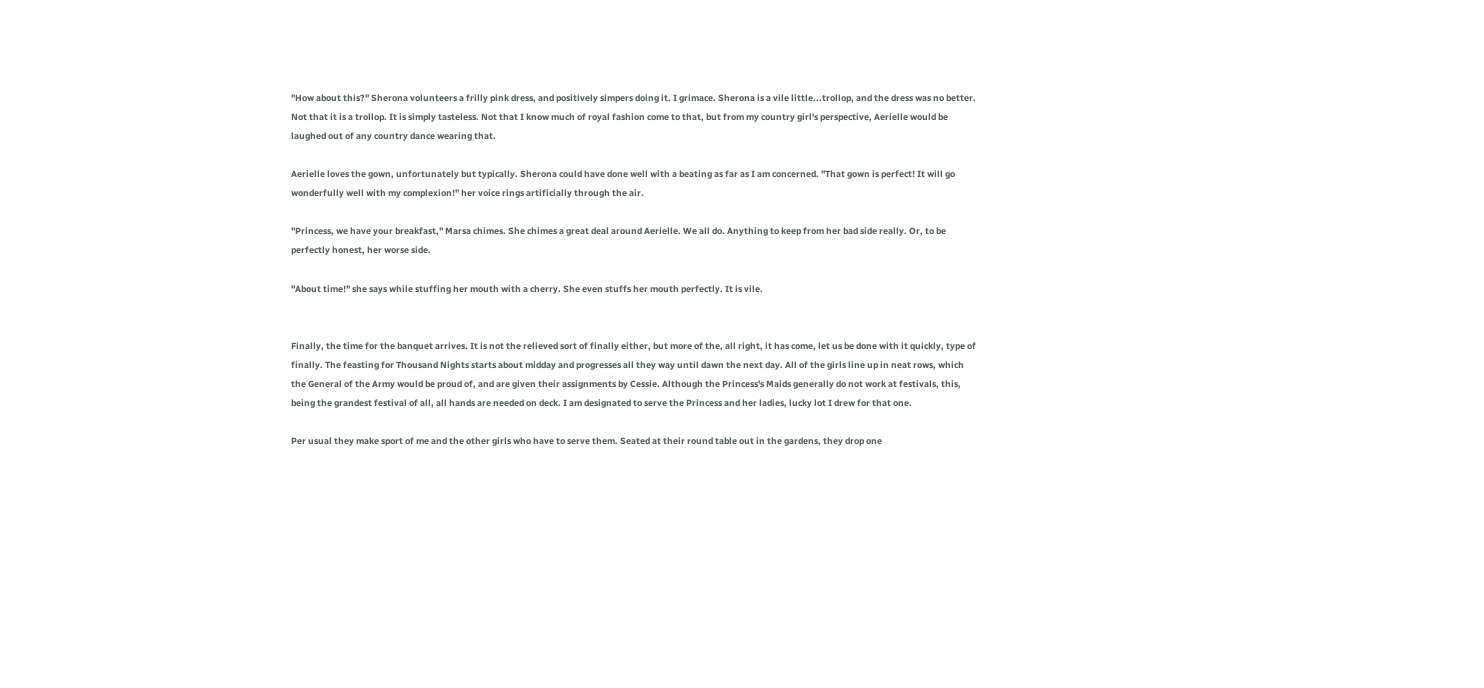"How about this?" Sherona volunteers a frilly pink dress, and positively simpers doing it. I grimace. Sherona is a vile little...trollop, and the dress was no better. Not that it is a trollop. It is simply tasteless. Not that I know much of royal fashion come to that, but from my country girl's perspective, Aerielle would be laughed out of any country dance wearing that.

Aerielle loves the gown, unfortunately but typically. Sherona could have done well with a beating as far as I am concerned. "That gown is perfect! It will go wonderfully well with my complexion!" her voice rings artificially through the air.

"Princess, we have your breakfast," Marsa chimes. She chimes a great deal around Aerielle. We all do. Anything to keep from her bad side really. Or, to be perfectly honest, her worse side.

"About time!" she says while stuffing her mouth with a cherry. She even stuffs her mouth perfectly. It is vile.


Finally, the time for the banquet arrives. It is not the relieved sort of finally either, but more of the, all right, it has come, let us be done with it quickly, type of finally. The feasting for Thousand Nights starts about midday and progresses all they way until dawn the next day. All of the girls line up in neat rows, which the General of the Army would be proud of, and are given their assignments by Cessie. Although the Princess's Maids generally do not work at festivals, this, being the grandest festival of all, all hands are needed on deck. I am designated to serve the Princess and her ladies, lucky lot I drew for that one.

Per usual they make sport of me and the other girls who have to serve them. Seated at their round table out in the gardens, they drop one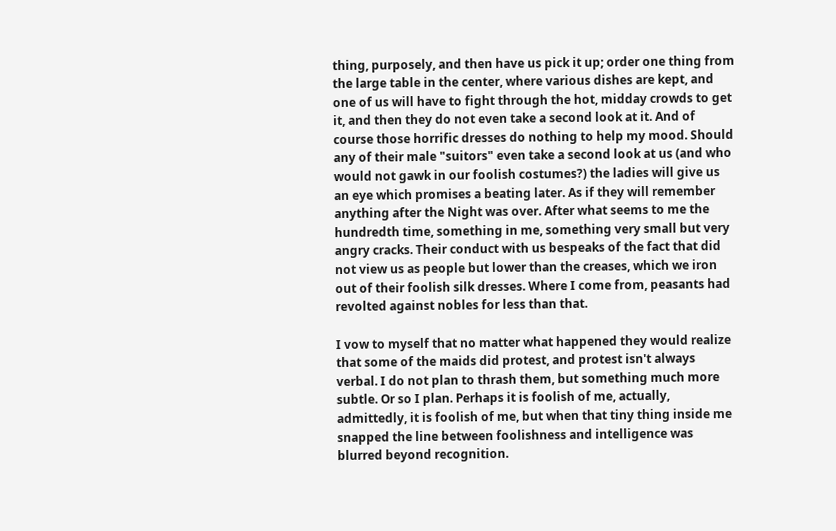thing, purposely, and then have us pick it up; order one thing from the large table in the center, where various dishes are kept, and one of us will have to fight through the hot, midday crowds to get it, and then they do not even take a second look at it. And of course those horrific dresses do nothing to help my mood. Should any of their male "suitors" even take a second look at us (and who would not gawk in our foolish costumes?) the ladies will give us an eye which promises a beating later. As if they will remember anything after the Night was over. After what seems to me the hundredth time, something in me, something very small but very angry cracks. Their conduct with us bespeaks of the fact that did not view us as people but lower than the creases, which we iron out of their foolish silk dresses. Where I come from, peasants had revolted against nobles for less than that.

I vow to myself that no matter what happened they would realize that some of the maids did protest, and protest isn't always verbal. I do not plan to thrash them, but something much more subtle. Or so I plan. Perhaps it is foolish of me, actually, admittedly, it is foolish of me, but when that tiny thing inside me snapped the line between foolishness and intelligence was blurred beyond recognition.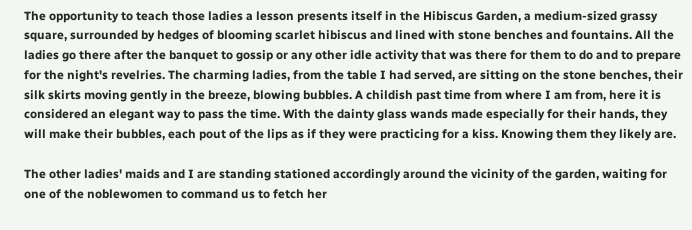The opportunity to teach those ladies a lesson presents itself in the Hibiscus Garden, a medium-sized grassy square, surrounded by hedges of blooming scarlet hibiscus and lined with stone benches and fountains. All the ladies go there after the banquet to gossip or any other idle activity that was there for them to do and to prepare for the night's revelries. The charming ladies, from the table I had served, are sitting on the stone benches, their silk skirts moving gently in the breeze, blowing bubbles. A childish past time from where I am from, here it is considered an elegant way to pass the time. With the dainty glass wands made especially for their hands, they will make their bubbles, each pout of the lips as if they were practicing for a kiss. Knowing them they likely are.

The other ladies' maids and I are standing stationed accordingly around the vicinity of the garden, waiting for one of the noblewomen to command us to fetch her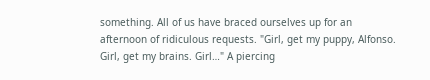something. All of us have braced ourselves up for an afternoon of ridiculous requests. "Girl, get my puppy, Alfonso. Girl, get my brains. Girl…" A piercing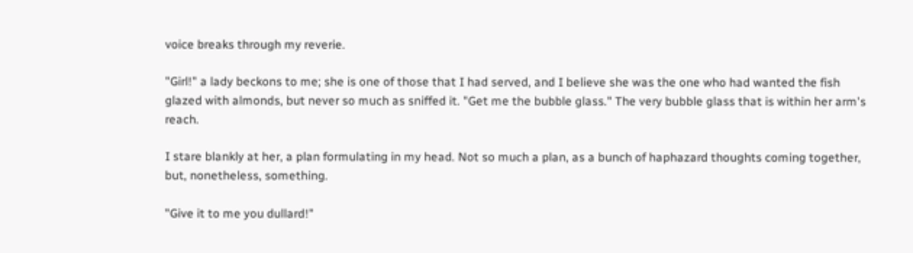voice breaks through my reverie.

"Girl!" a lady beckons to me; she is one of those that I had served, and I believe she was the one who had wanted the fish glazed with almonds, but never so much as sniffed it. "Get me the bubble glass." The very bubble glass that is within her arm's reach.

I stare blankly at her, a plan formulating in my head. Not so much a plan, as a bunch of haphazard thoughts coming together, but, nonetheless, something.

"Give it to me you dullard!"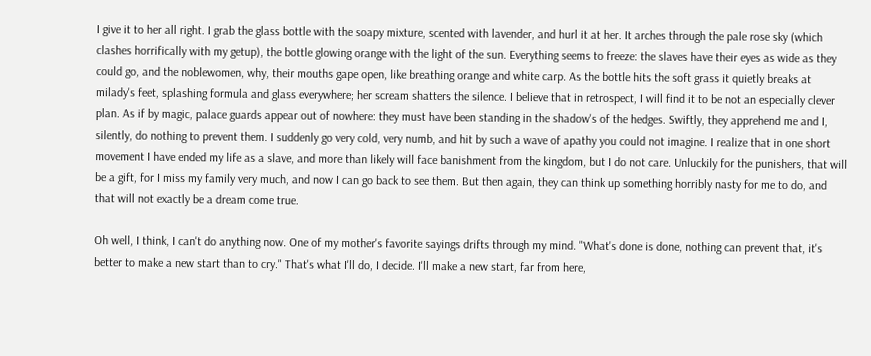I give it to her all right. I grab the glass bottle with the soapy mixture, scented with lavender, and hurl it at her. It arches through the pale rose sky (which clashes horrifically with my getup), the bottle glowing orange with the light of the sun. Everything seems to freeze: the slaves have their eyes as wide as they could go, and the noblewomen, why, their mouths gape open, like breathing orange and white carp. As the bottle hits the soft grass it quietly breaks at milady's feet, splashing formula and glass everywhere; her scream shatters the silence. I believe that in retrospect, I will find it to be not an especially clever plan. As if by magic, palace guards appear out of nowhere: they must have been standing in the shadow's of the hedges. Swiftly, they apprehend me and I, silently, do nothing to prevent them. I suddenly go very cold, very numb, and hit by such a wave of apathy you could not imagine. I realize that in one short movement I have ended my life as a slave, and more than likely will face banishment from the kingdom, but I do not care. Unluckily for the punishers, that will be a gift, for I miss my family very much, and now I can go back to see them. But then again, they can think up something horribly nasty for me to do, and that will not exactly be a dream come true.

Oh well, I think, I can't do anything now. One of my mother's favorite sayings drifts through my mind. "What's done is done, nothing can prevent that, it's better to make a new start than to cry." That's what I'll do, I decide. I'll make a new start, far from here,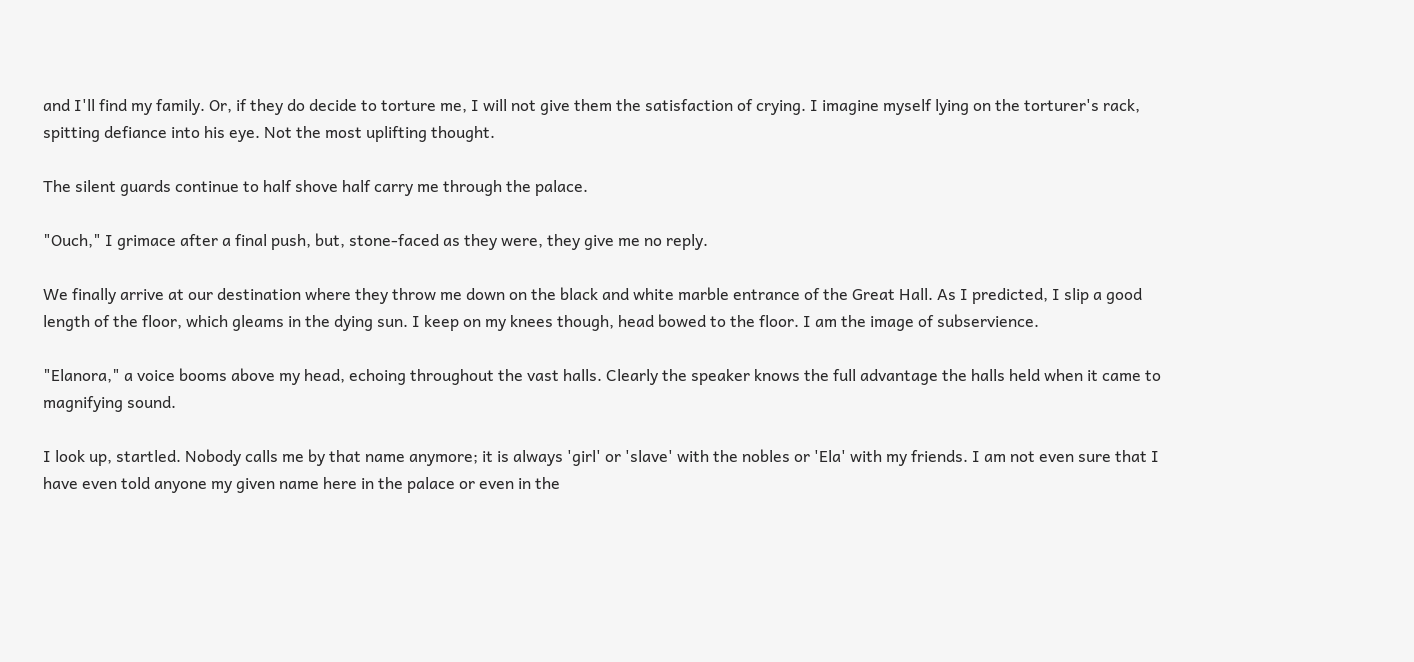and I'll find my family. Or, if they do decide to torture me, I will not give them the satisfaction of crying. I imagine myself lying on the torturer's rack, spitting defiance into his eye. Not the most uplifting thought.

The silent guards continue to half shove half carry me through the palace.

"Ouch," I grimace after a final push, but, stone-faced as they were, they give me no reply.

We finally arrive at our destination where they throw me down on the black and white marble entrance of the Great Hall. As I predicted, I slip a good length of the floor, which gleams in the dying sun. I keep on my knees though, head bowed to the floor. I am the image of subservience.

"Elanora," a voice booms above my head, echoing throughout the vast halls. Clearly the speaker knows the full advantage the halls held when it came to magnifying sound.

I look up, startled. Nobody calls me by that name anymore; it is always 'girl' or 'slave' with the nobles or 'Ela' with my friends. I am not even sure that I have even told anyone my given name here in the palace or even in the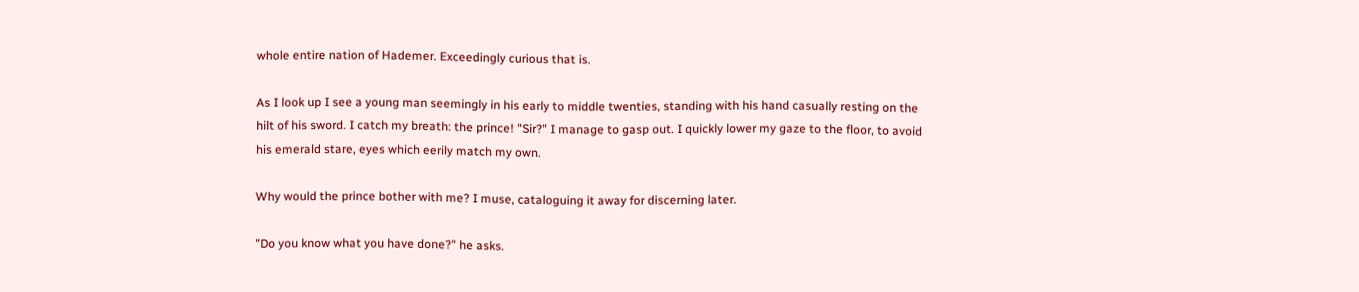whole entire nation of Hademer. Exceedingly curious that is.

As I look up I see a young man seemingly in his early to middle twenties, standing with his hand casually resting on the hilt of his sword. I catch my breath: the prince! "Sir?" I manage to gasp out. I quickly lower my gaze to the floor, to avoid his emerald stare, eyes which eerily match my own.

Why would the prince bother with me? I muse, cataloguing it away for discerning later.

"Do you know what you have done?" he asks.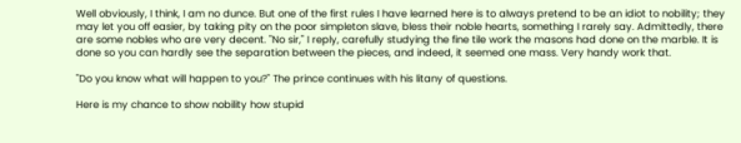Well obviously, I think, I am no dunce. But one of the first rules I have learned here is to always pretend to be an idiot to nobility; they may let you off easier, by taking pity on the poor simpleton slave, bless their noble hearts, something I rarely say. Admittedly, there are some nobles who are very decent. "No sir," I reply, carefully studying the fine tile work the masons had done on the marble. It is done so you can hardly see the separation between the pieces, and indeed, it seemed one mass. Very handy work that.

"Do you know what will happen to you?" The prince continues with his litany of questions.

Here is my chance to show nobility how stupid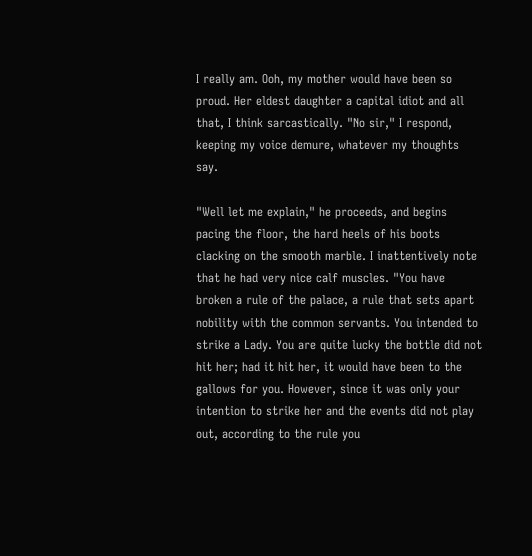I really am. Ooh, my mother would have been so proud. Her eldest daughter a capital idiot and all that, I think sarcastically. "No sir," I respond, keeping my voice demure, whatever my thoughts say.

"Well let me explain," he proceeds, and begins pacing the floor, the hard heels of his boots clacking on the smooth marble. I inattentively note that he had very nice calf muscles. "You have broken a rule of the palace, a rule that sets apart nobility with the common servants. You intended to strike a Lady. You are quite lucky the bottle did not hit her; had it hit her, it would have been to the gallows for you. However, since it was only your intention to strike her and the events did not play out, according to the rule you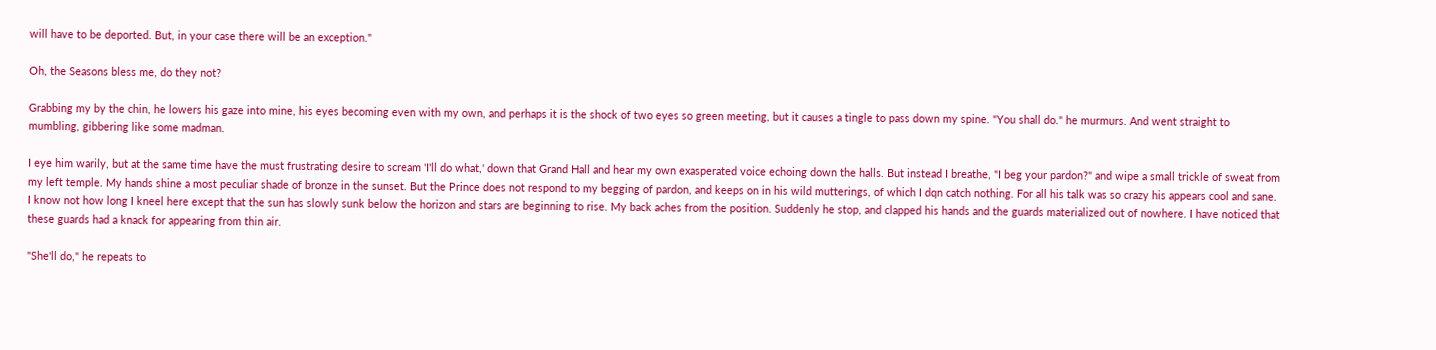will have to be deported. But, in your case there will be an exception."

Oh, the Seasons bless me, do they not?

Grabbing my by the chin, he lowers his gaze into mine, his eyes becoming even with my own, and perhaps it is the shock of two eyes so green meeting, but it causes a tingle to pass down my spine. "You shall do." he murmurs. And went straight to mumbling, gibbering like some madman.

I eye him warily, but at the same time have the must frustrating desire to scream 'I'll do what,' down that Grand Hall and hear my own exasperated voice echoing down the halls. But instead I breathe, "I beg your pardon?" and wipe a small trickle of sweat from my left temple. My hands shine a most peculiar shade of bronze in the sunset. But the Prince does not respond to my begging of pardon, and keeps on in his wild mutterings, of which I dqn catch nothing. For all his talk was so crazy his appears cool and sane. I know not how long I kneel here except that the sun has slowly sunk below the horizon and stars are beginning to rise. My back aches from the position. Suddenly he stop, and clapped his hands and the guards materialized out of nowhere. I have noticed that these guards had a knack for appearing from thin air.

"She'll do," he repeats to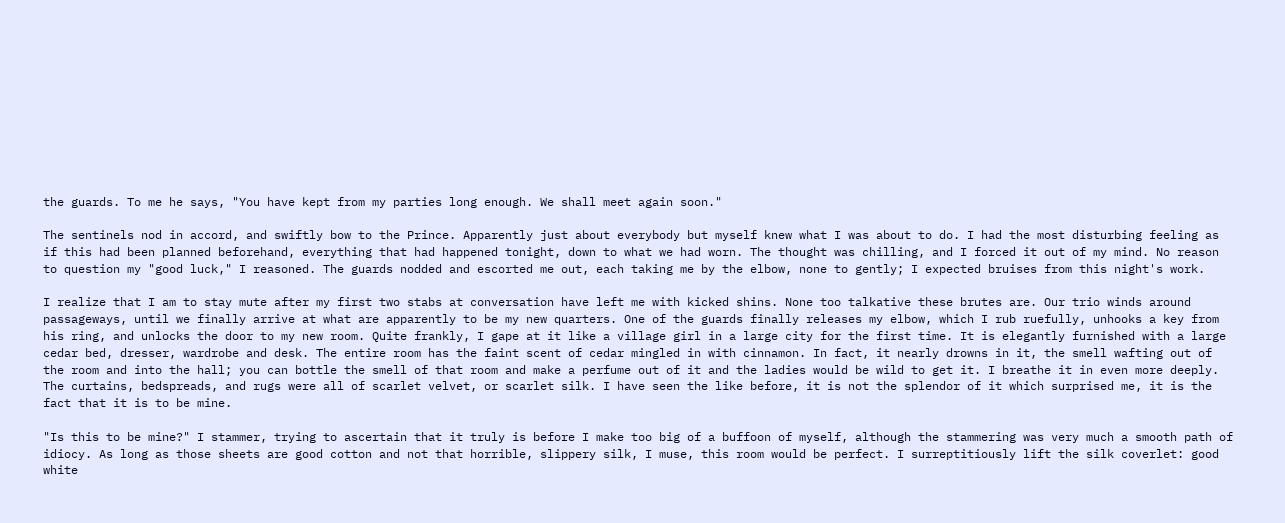the guards. To me he says, "You have kept from my parties long enough. We shall meet again soon."

The sentinels nod in accord, and swiftly bow to the Prince. Apparently just about everybody but myself knew what I was about to do. I had the most disturbing feeling as if this had been planned beforehand, everything that had happened tonight, down to what we had worn. The thought was chilling, and I forced it out of my mind. No reason to question my "good luck," I reasoned. The guards nodded and escorted me out, each taking me by the elbow, none to gently; I expected bruises from this night's work.

I realize that I am to stay mute after my first two stabs at conversation have left me with kicked shins. None too talkative these brutes are. Our trio winds around passageways, until we finally arrive at what are apparently to be my new quarters. One of the guards finally releases my elbow, which I rub ruefully, unhooks a key from his ring, and unlocks the door to my new room. Quite frankly, I gape at it like a village girl in a large city for the first time. It is elegantly furnished with a large cedar bed, dresser, wardrobe and desk. The entire room has the faint scent of cedar mingled in with cinnamon. In fact, it nearly drowns in it, the smell wafting out of the room and into the hall; you can bottle the smell of that room and make a perfume out of it and the ladies would be wild to get it. I breathe it in even more deeply. The curtains, bedspreads, and rugs were all of scarlet velvet, or scarlet silk. I have seen the like before, it is not the splendor of it which surprised me, it is the fact that it is to be mine.

"Is this to be mine?" I stammer, trying to ascertain that it truly is before I make too big of a buffoon of myself, although the stammering was very much a smooth path of idiocy. As long as those sheets are good cotton and not that horrible, slippery silk, I muse, this room would be perfect. I surreptitiously lift the silk coverlet: good white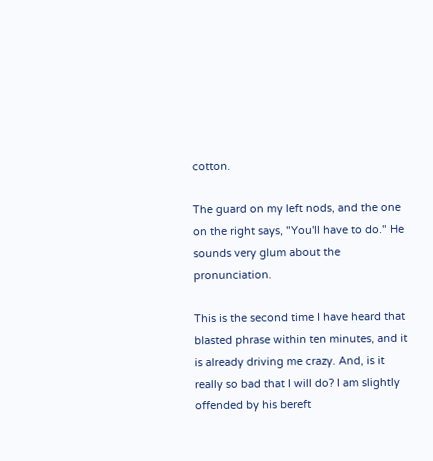cotton.

The guard on my left nods, and the one on the right says, "You'll have to do." He sounds very glum about the pronunciation.

This is the second time I have heard that blasted phrase within ten minutes, and it is already driving me crazy. And, is it really so bad that I will do? I am slightly offended by his bereft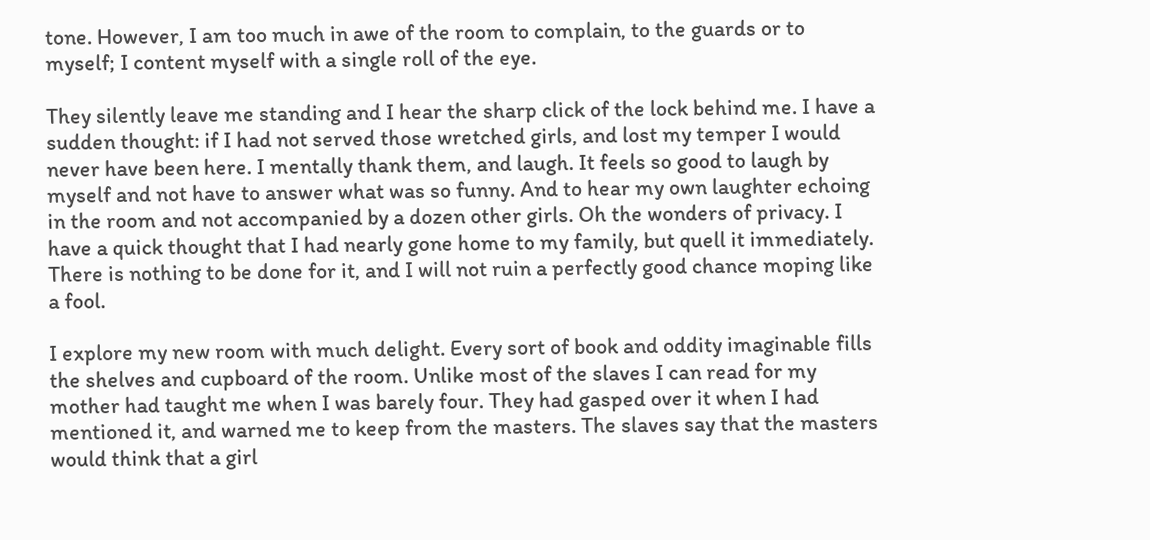tone. However, I am too much in awe of the room to complain, to the guards or to myself; I content myself with a single roll of the eye.

They silently leave me standing and I hear the sharp click of the lock behind me. I have a sudden thought: if I had not served those wretched girls, and lost my temper I would never have been here. I mentally thank them, and laugh. It feels so good to laugh by myself and not have to answer what was so funny. And to hear my own laughter echoing in the room and not accompanied by a dozen other girls. Oh the wonders of privacy. I have a quick thought that I had nearly gone home to my family, but quell it immediately. There is nothing to be done for it, and I will not ruin a perfectly good chance moping like a fool.

I explore my new room with much delight. Every sort of book and oddity imaginable fills the shelves and cupboard of the room. Unlike most of the slaves I can read for my mother had taught me when I was barely four. They had gasped over it when I had mentioned it, and warned me to keep from the masters. The slaves say that the masters would think that a girl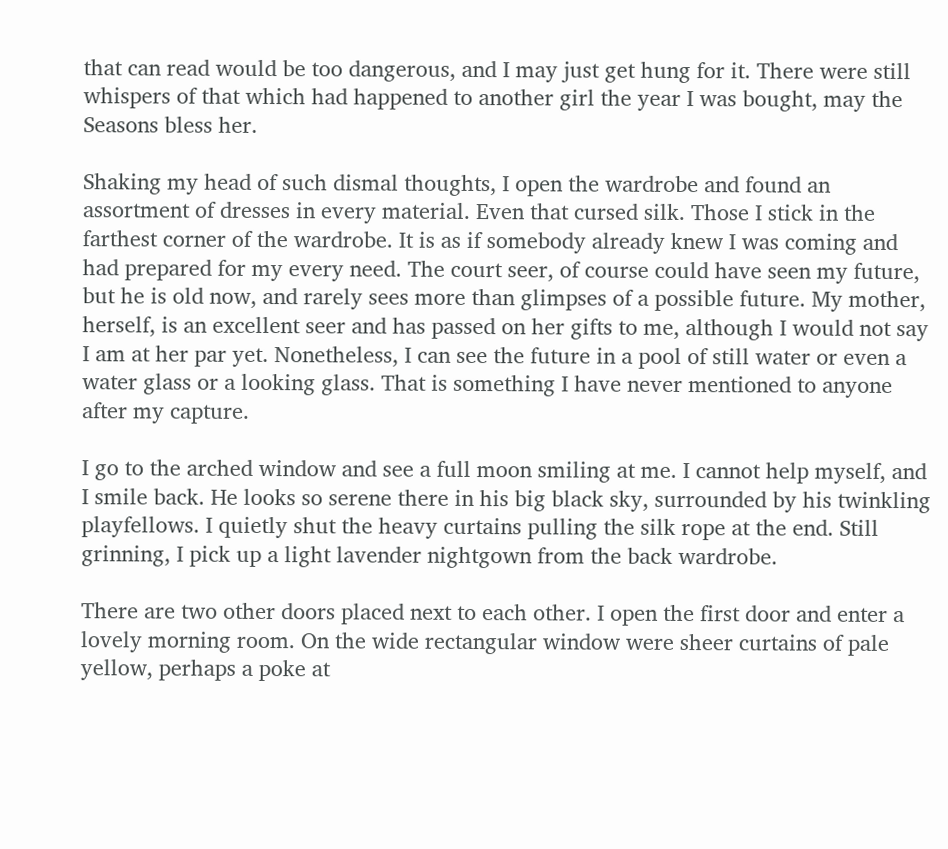that can read would be too dangerous, and I may just get hung for it. There were still whispers of that which had happened to another girl the year I was bought, may the Seasons bless her.

Shaking my head of such dismal thoughts, I open the wardrobe and found an assortment of dresses in every material. Even that cursed silk. Those I stick in the farthest corner of the wardrobe. It is as if somebody already knew I was coming and had prepared for my every need. The court seer, of course could have seen my future, but he is old now, and rarely sees more than glimpses of a possible future. My mother, herself, is an excellent seer and has passed on her gifts to me, although I would not say I am at her par yet. Nonetheless, I can see the future in a pool of still water or even a water glass or a looking glass. That is something I have never mentioned to anyone after my capture.

I go to the arched window and see a full moon smiling at me. I cannot help myself, and I smile back. He looks so serene there in his big black sky, surrounded by his twinkling playfellows. I quietly shut the heavy curtains pulling the silk rope at the end. Still grinning, I pick up a light lavender nightgown from the back wardrobe.

There are two other doors placed next to each other. I open the first door and enter a lovely morning room. On the wide rectangular window were sheer curtains of pale yellow, perhaps a poke at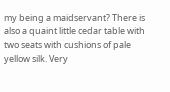my being a maidservant? There is also a quaint little cedar table with two seats with cushions of pale yellow silk. Very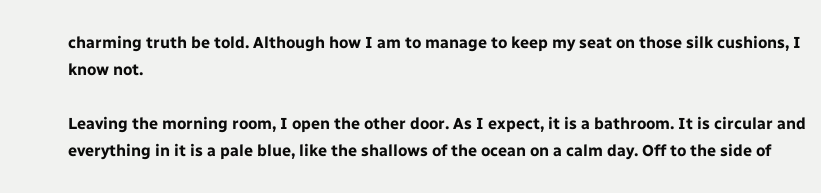charming truth be told. Although how I am to manage to keep my seat on those silk cushions, I know not.

Leaving the morning room, I open the other door. As I expect, it is a bathroom. It is circular and everything in it is a pale blue, like the shallows of the ocean on a calm day. Off to the side of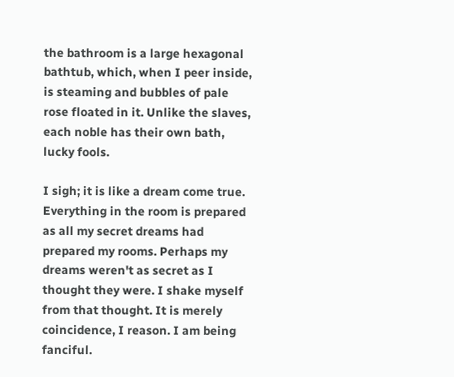the bathroom is a large hexagonal bathtub, which, when I peer inside, is steaming and bubbles of pale rose floated in it. Unlike the slaves, each noble has their own bath, lucky fools.

I sigh; it is like a dream come true. Everything in the room is prepared as all my secret dreams had prepared my rooms. Perhaps my dreams weren't as secret as I thought they were. I shake myself from that thought. It is merely coincidence, I reason. I am being fanciful.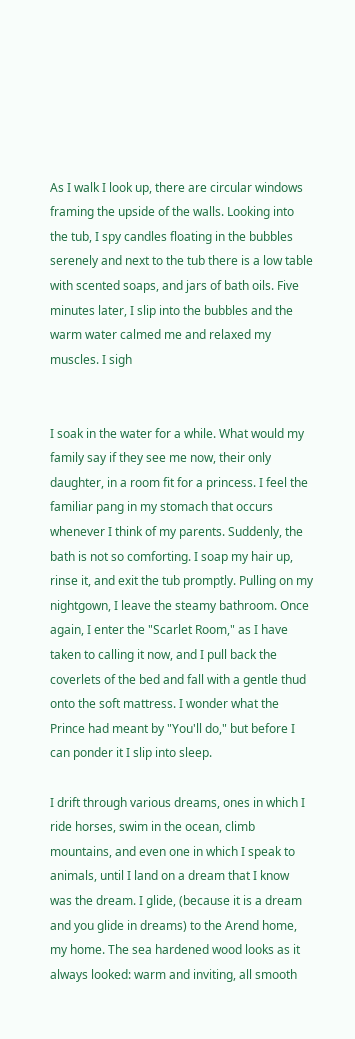As I walk I look up, there are circular windows framing the upside of the walls. Looking into the tub, I spy candles floating in the bubbles serenely and next to the tub there is a low table with scented soaps, and jars of bath oils. Five minutes later, I slip into the bubbles and the warm water calmed me and relaxed my muscles. I sigh


I soak in the water for a while. What would my family say if they see me now, their only daughter, in a room fit for a princess. I feel the familiar pang in my stomach that occurs whenever I think of my parents. Suddenly, the bath is not so comforting. I soap my hair up, rinse it, and exit the tub promptly. Pulling on my nightgown, I leave the steamy bathroom. Once again, I enter the "Scarlet Room," as I have taken to calling it now, and I pull back the coverlets of the bed and fall with a gentle thud onto the soft mattress. I wonder what the Prince had meant by "You'll do," but before I can ponder it I slip into sleep.

I drift through various dreams, ones in which I ride horses, swim in the ocean, climb mountains, and even one in which I speak to animals, until I land on a dream that I know was the dream. I glide, (because it is a dream and you glide in dreams) to the Arend home, my home. The sea hardened wood looks as it always looked: warm and inviting, all smooth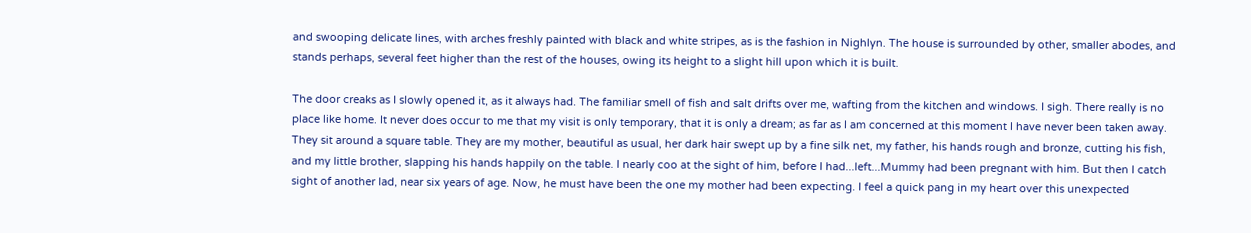and swooping delicate lines, with arches freshly painted with black and white stripes, as is the fashion in Nighlyn. The house is surrounded by other, smaller abodes, and stands perhaps, several feet higher than the rest of the houses, owing its height to a slight hill upon which it is built.

The door creaks as I slowly opened it, as it always had. The familiar smell of fish and salt drifts over me, wafting from the kitchen and windows. I sigh. There really is no place like home. It never does occur to me that my visit is only temporary, that it is only a dream; as far as I am concerned at this moment I have never been taken away. They sit around a square table. They are my mother, beautiful as usual, her dark hair swept up by a fine silk net, my father, his hands rough and bronze, cutting his fish, and my little brother, slapping his hands happily on the table. I nearly coo at the sight of him, before I had...left...Mummy had been pregnant with him. But then I catch sight of another lad, near six years of age. Now, he must have been the one my mother had been expecting. I feel a quick pang in my heart over this unexpected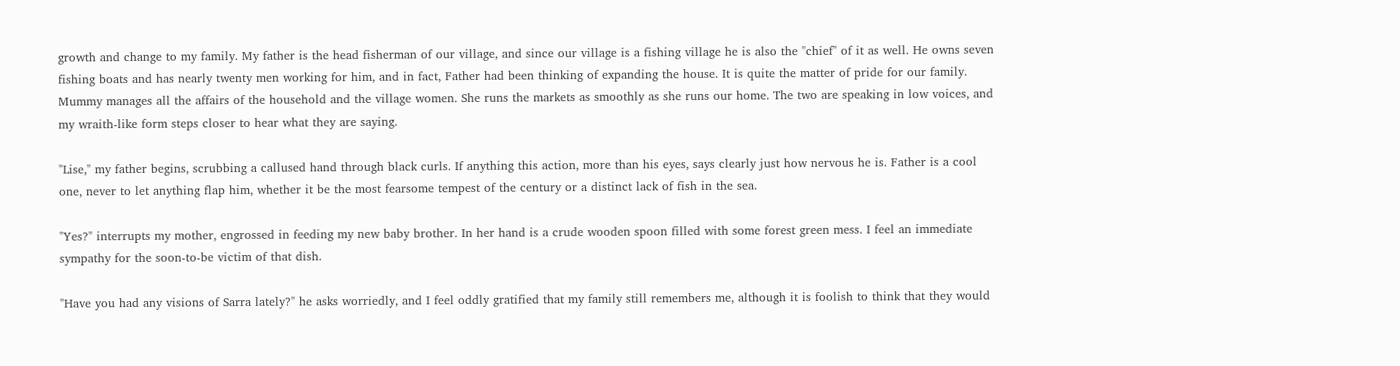growth and change to my family. My father is the head fisherman of our village, and since our village is a fishing village he is also the "chief" of it as well. He owns seven fishing boats and has nearly twenty men working for him, and in fact, Father had been thinking of expanding the house. It is quite the matter of pride for our family. Mummy manages all the affairs of the household and the village women. She runs the markets as smoothly as she runs our home. The two are speaking in low voices, and my wraith-like form steps closer to hear what they are saying.

"Lise," my father begins, scrubbing a callused hand through black curls. If anything this action, more than his eyes, says clearly just how nervous he is. Father is a cool one, never to let anything flap him, whether it be the most fearsome tempest of the century or a distinct lack of fish in the sea.

"Yes?" interrupts my mother, engrossed in feeding my new baby brother. In her hand is a crude wooden spoon filled with some forest green mess. I feel an immediate sympathy for the soon-to-be victim of that dish.

"Have you had any visions of Sarra lately?" he asks worriedly, and I feel oddly gratified that my family still remembers me, although it is foolish to think that they would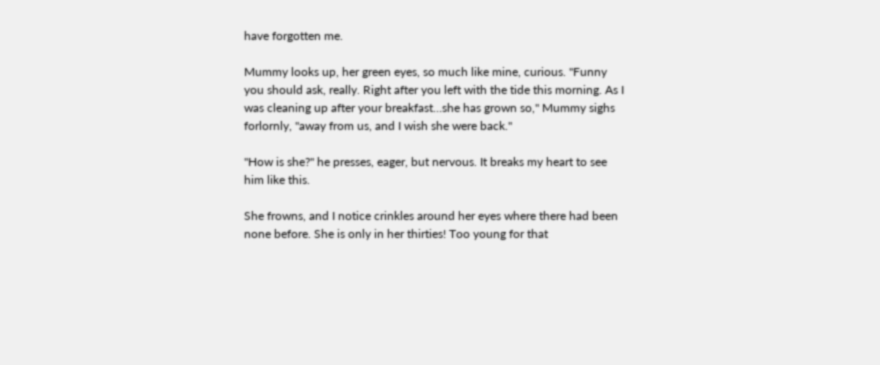have forgotten me.

Mummy looks up, her green eyes, so much like mine, curious. "Funny you should ask, really. Right after you left with the tide this morning. As I was cleaning up after your breakfast…she has grown so," Mummy sighs forlornly, "away from us, and I wish she were back."

"How is she?" he presses, eager, but nervous. It breaks my heart to see him like this.

She frowns, and I notice crinkles around her eyes where there had been none before. She is only in her thirties! Too young for that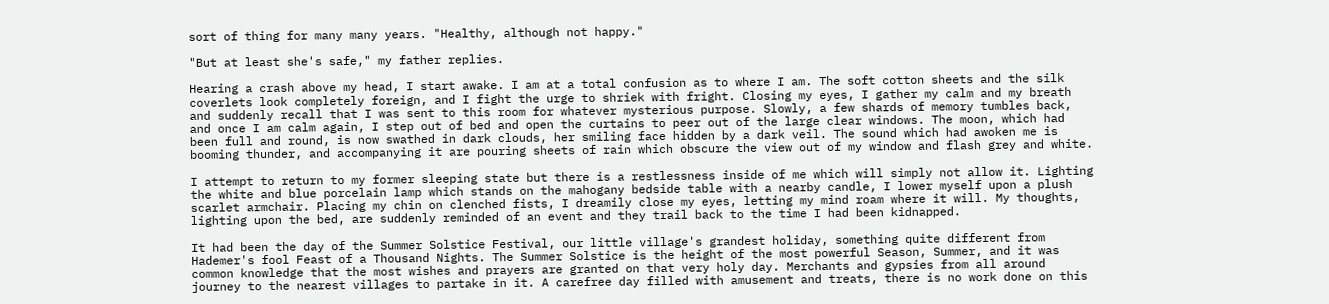sort of thing for many many years. "Healthy, although not happy."

"But at least she's safe," my father replies.

Hearing a crash above my head, I start awake. I am at a total confusion as to where I am. The soft cotton sheets and the silk coverlets look completely foreign, and I fight the urge to shriek with fright. Closing my eyes, I gather my calm and my breath and suddenly recall that I was sent to this room for whatever mysterious purpose. Slowly, a few shards of memory tumbles back, and once I am calm again, I step out of bed and open the curtains to peer out of the large clear windows. The moon, which had been full and round, is now swathed in dark clouds, her smiling face hidden by a dark veil. The sound which had awoken me is booming thunder, and accompanying it are pouring sheets of rain which obscure the view out of my window and flash grey and white.

I attempt to return to my former sleeping state but there is a restlessness inside of me which will simply not allow it. Lighting the white and blue porcelain lamp which stands on the mahogany bedside table with a nearby candle, I lower myself upon a plush scarlet armchair. Placing my chin on clenched fists, I dreamily close my eyes, letting my mind roam where it will. My thoughts, lighting upon the bed, are suddenly reminded of an event and they trail back to the time I had been kidnapped.

It had been the day of the Summer Solstice Festival, our little village's grandest holiday, something quite different from Hademer's fool Feast of a Thousand Nights. The Summer Solstice is the height of the most powerful Season, Summer, and it was common knowledge that the most wishes and prayers are granted on that very holy day. Merchants and gypsies from all around journey to the nearest villages to partake in it. A carefree day filled with amusement and treats, there is no work done on this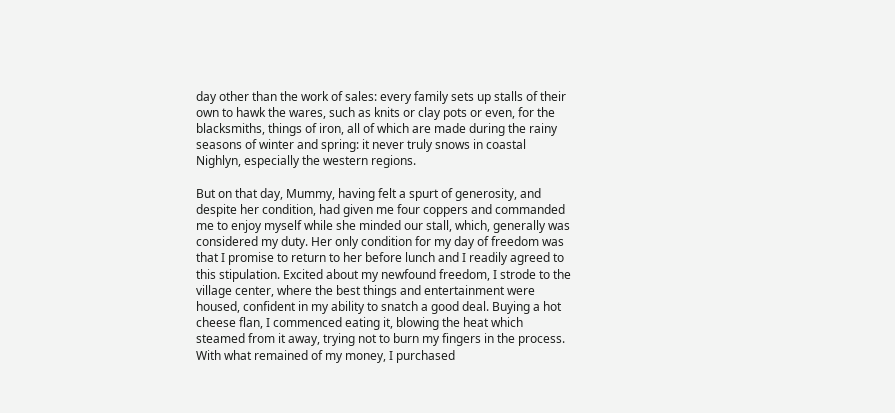day other than the work of sales: every family sets up stalls of their own to hawk the wares, such as knits or clay pots or even, for the blacksmiths, things of iron, all of which are made during the rainy seasons of winter and spring: it never truly snows in coastal Nighlyn, especially the western regions.

But on that day, Mummy, having felt a spurt of generosity, and despite her condition, had given me four coppers and commanded me to enjoy myself while she minded our stall, which, generally was considered my duty. Her only condition for my day of freedom was that I promise to return to her before lunch and I readily agreed to this stipulation. Excited about my newfound freedom, I strode to the village center, where the best things and entertainment were housed, confident in my ability to snatch a good deal. Buying a hot cheese flan, I commenced eating it, blowing the heat which steamed from it away, trying not to burn my fingers in the process. With what remained of my money, I purchased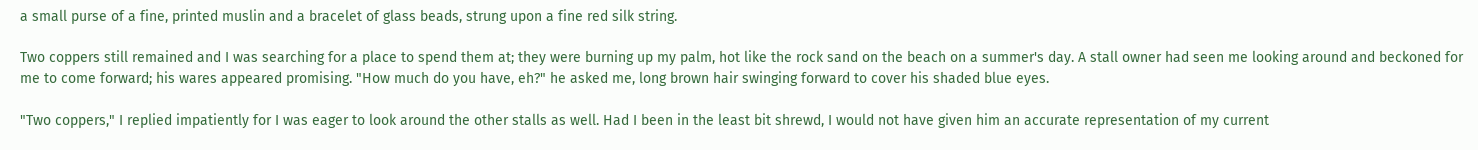a small purse of a fine, printed muslin and a bracelet of glass beads, strung upon a fine red silk string.

Two coppers still remained and I was searching for a place to spend them at; they were burning up my palm, hot like the rock sand on the beach on a summer's day. A stall owner had seen me looking around and beckoned for me to come forward; his wares appeared promising. "How much do you have, eh?" he asked me, long brown hair swinging forward to cover his shaded blue eyes.

"Two coppers," I replied impatiently for I was eager to look around the other stalls as well. Had I been in the least bit shrewd, I would not have given him an accurate representation of my current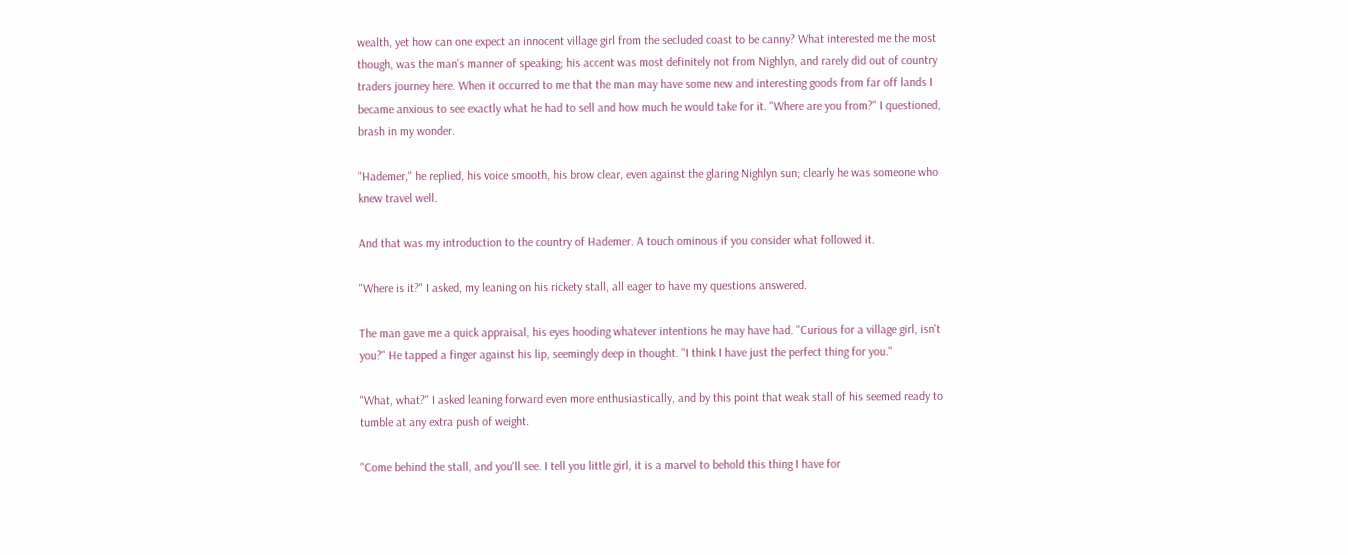wealth, yet how can one expect an innocent village girl from the secluded coast to be canny? What interested me the most though, was the man's manner of speaking; his accent was most definitely not from Nighlyn, and rarely did out of country traders journey here. When it occurred to me that the man may have some new and interesting goods from far off lands I became anxious to see exactly what he had to sell and how much he would take for it. "Where are you from?" I questioned, brash in my wonder.

"Hademer," he replied, his voice smooth, his brow clear, even against the glaring Nighlyn sun; clearly he was someone who knew travel well.

And that was my introduction to the country of Hademer. A touch ominous if you consider what followed it.

"Where is it?" I asked, my leaning on his rickety stall, all eager to have my questions answered.

The man gave me a quick appraisal, his eyes hooding whatever intentions he may have had. "Curious for a village girl, isn't you?" He tapped a finger against his lip, seemingly deep in thought. "I think I have just the perfect thing for you."

"What, what?" I asked leaning forward even more enthusiastically, and by this point that weak stall of his seemed ready to tumble at any extra push of weight.

"Come behind the stall, and you'll see. I tell you little girl, it is a marvel to behold this thing I have for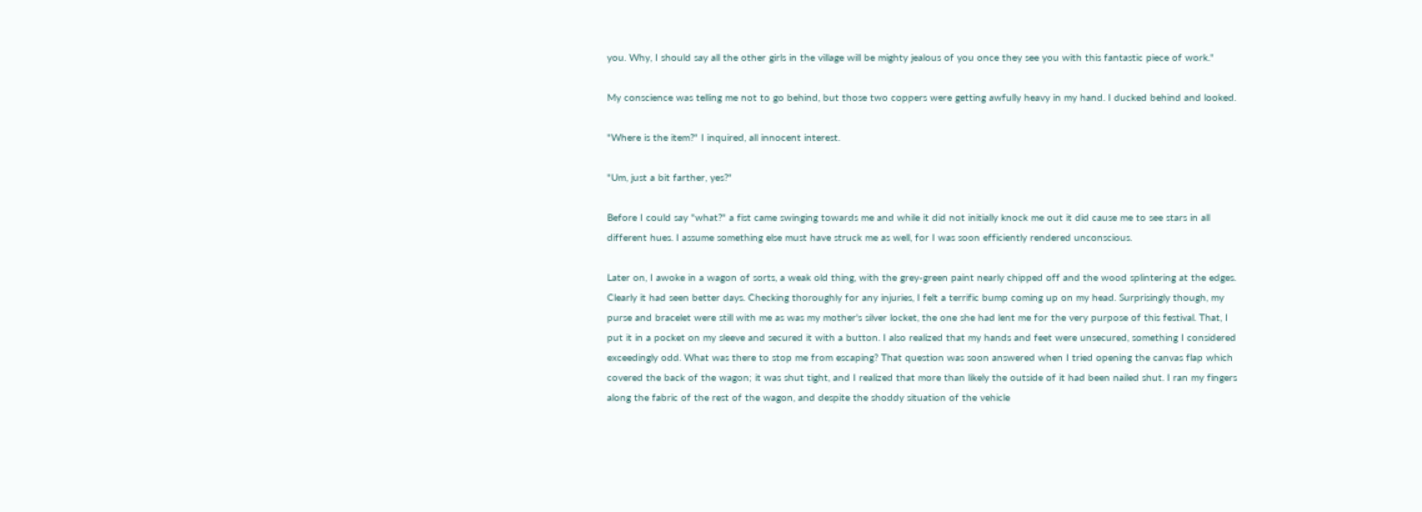you. Why, I should say all the other girls in the village will be mighty jealous of you once they see you with this fantastic piece of work."

My conscience was telling me not to go behind, but those two coppers were getting awfully heavy in my hand. I ducked behind and looked.

"Where is the item?" I inquired, all innocent interest.

"Um, just a bit farther, yes?"

Before I could say "what?" a fist came swinging towards me and while it did not initially knock me out it did cause me to see stars in all different hues. I assume something else must have struck me as well, for I was soon efficiently rendered unconscious.

Later on, I awoke in a wagon of sorts, a weak old thing, with the grey-green paint nearly chipped off and the wood splintering at the edges. Clearly it had seen better days. Checking thoroughly for any injuries, I felt a terrific bump coming up on my head. Surprisingly though, my purse and bracelet were still with me as was my mother's silver locket, the one she had lent me for the very purpose of this festival. That, I put it in a pocket on my sleeve and secured it with a button. I also realized that my hands and feet were unsecured, something I considered exceedingly odd. What was there to stop me from escaping? That question was soon answered when I tried opening the canvas flap which covered the back of the wagon; it was shut tight, and I realized that more than likely the outside of it had been nailed shut. I ran my fingers along the fabric of the rest of the wagon, and despite the shoddy situation of the vehicle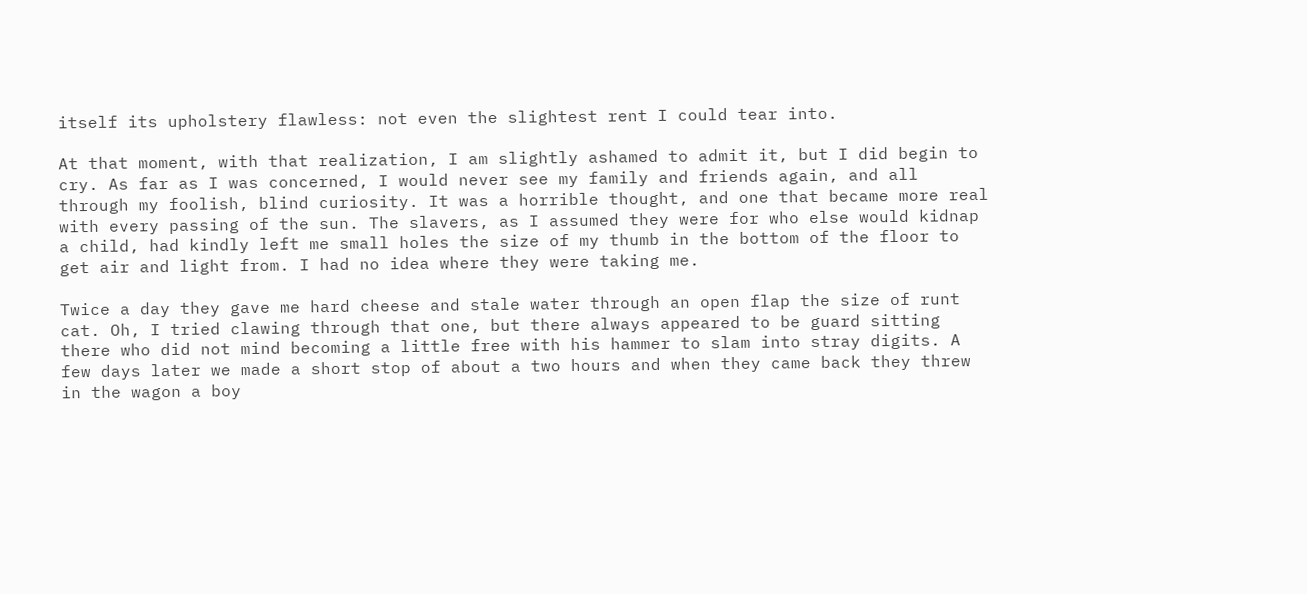itself its upholstery flawless: not even the slightest rent I could tear into.

At that moment, with that realization, I am slightly ashamed to admit it, but I did begin to cry. As far as I was concerned, I would never see my family and friends again, and all through my foolish, blind curiosity. It was a horrible thought, and one that became more real with every passing of the sun. The slavers, as I assumed they were for who else would kidnap a child, had kindly left me small holes the size of my thumb in the bottom of the floor to get air and light from. I had no idea where they were taking me.

Twice a day they gave me hard cheese and stale water through an open flap the size of runt cat. Oh, I tried clawing through that one, but there always appeared to be guard sitting there who did not mind becoming a little free with his hammer to slam into stray digits. A few days later we made a short stop of about a two hours and when they came back they threw in the wagon a boy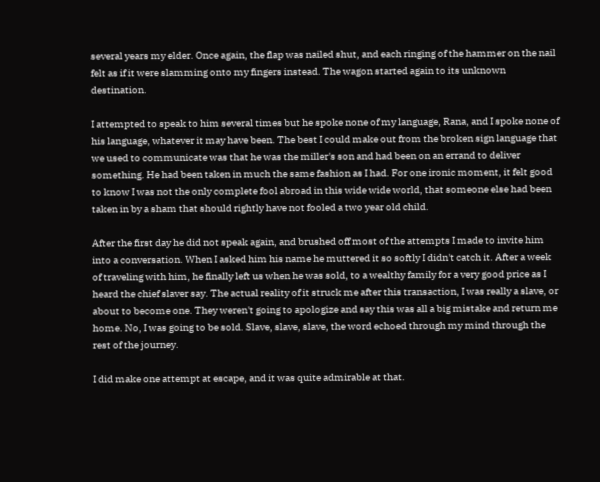several years my elder. Once again, the flap was nailed shut, and each ringing of the hammer on the nail felt as if it were slamming onto my fingers instead. The wagon started again to its unknown destination.

I attempted to speak to him several times but he spoke none of my language, Rana, and I spoke none of his language, whatever it may have been. The best I could make out from the broken sign language that we used to communicate was that he was the miller's son and had been on an errand to deliver something. He had been taken in much the same fashion as I had. For one ironic moment, it felt good to know I was not the only complete fool abroad in this wide wide world, that someone else had been taken in by a sham that should rightly have not fooled a two year old child.

After the first day he did not speak again, and brushed off most of the attempts I made to invite him into a conversation. When I asked him his name he muttered it so softly I didn't catch it. After a week of traveling with him, he finally left us when he was sold, to a wealthy family for a very good price as I heard the chief slaver say. The actual reality of it struck me after this transaction, I was really a slave, or about to become one. They weren't going to apologize and say this was all a big mistake and return me home. No, I was going to be sold. Slave, slave, slave, the word echoed through my mind through the rest of the journey.

I did make one attempt at escape, and it was quite admirable at that.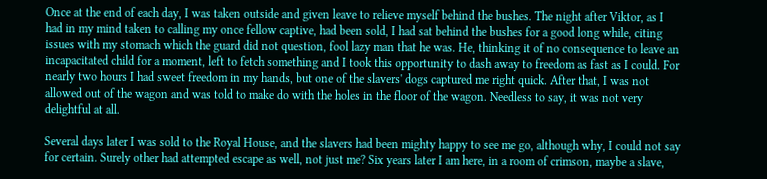Once at the end of each day, I was taken outside and given leave to relieve myself behind the bushes. The night after Viktor, as I had in my mind taken to calling my once fellow captive, had been sold, I had sat behind the bushes for a good long while, citing issues with my stomach which the guard did not question, fool lazy man that he was. He, thinking it of no consequence to leave an incapacitated child for a moment, left to fetch something and I took this opportunity to dash away to freedom as fast as I could. For nearly two hours I had sweet freedom in my hands, but one of the slavers' dogs captured me right quick. After that, I was not allowed out of the wagon and was told to make do with the holes in the floor of the wagon. Needless to say, it was not very delightful at all.

Several days later I was sold to the Royal House, and the slavers had been mighty happy to see me go, although why, I could not say for certain. Surely other had attempted escape as well, not just me? Six years later I am here, in a room of crimson, maybe a slave,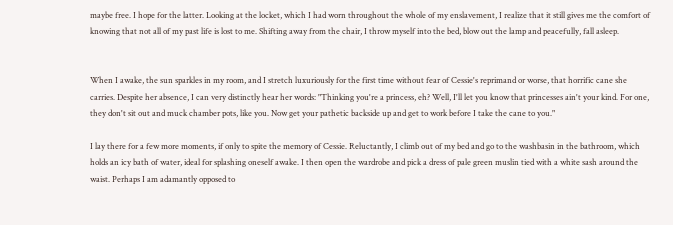maybe free. I hope for the latter. Looking at the locket, which I had worn throughout the whole of my enslavement, I realize that it still gives me the comfort of knowing that not all of my past life is lost to me. Shifting away from the chair, I throw myself into the bed, blow out the lamp and peacefully, fall asleep.


When I awake, the sun sparkles in my room, and I stretch luxuriously for the first time without fear of Cessie's reprimand or worse, that horrific cane she carries. Despite her absence, I can very distinctly hear her words: "Thinking you're a princess, eh? Well, I'll let you know that princesses ain't your kind. For one, they don't sit out and muck chamber pots, like you. Now get your pathetic backside up and get to work before I take the cane to you."

I lay there for a few more moments, if only to spite the memory of Cessie. Reluctantly, I climb out of my bed and go to the washbasin in the bathroom, which holds an icy bath of water, ideal for splashing oneself awake. I then open the wardrobe and pick a dress of pale green muslin tied with a white sash around the waist. Perhaps I am adamantly opposed to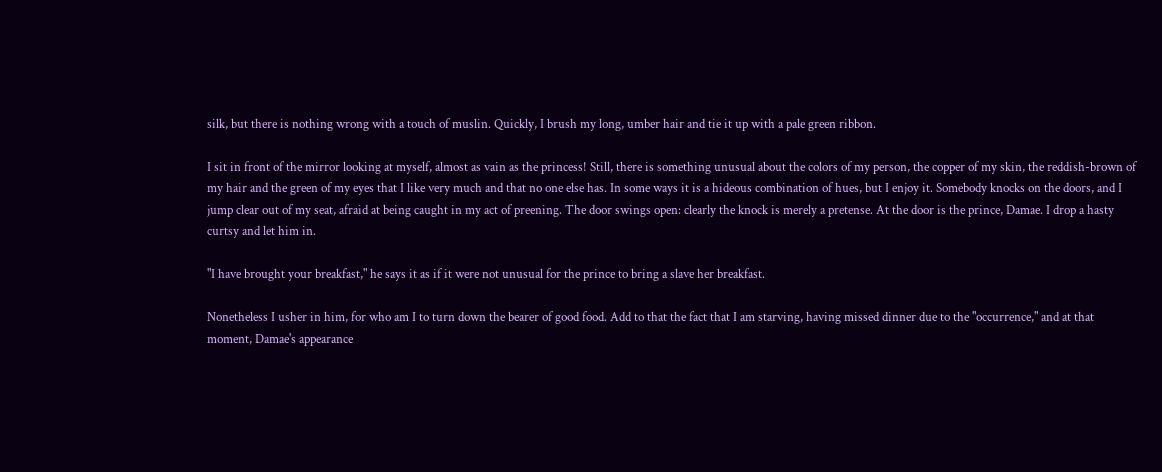silk, but there is nothing wrong with a touch of muslin. Quickly, I brush my long, umber hair and tie it up with a pale green ribbon.

I sit in front of the mirror looking at myself, almost as vain as the princess! Still, there is something unusual about the colors of my person, the copper of my skin, the reddish-brown of my hair and the green of my eyes that I like very much and that no one else has. In some ways it is a hideous combination of hues, but I enjoy it. Somebody knocks on the doors, and I jump clear out of my seat, afraid at being caught in my act of preening. The door swings open: clearly the knock is merely a pretense. At the door is the prince, Damae. I drop a hasty curtsy and let him in.

"I have brought your breakfast," he says it as if it were not unusual for the prince to bring a slave her breakfast.

Nonetheless I usher in him, for who am I to turn down the bearer of good food. Add to that the fact that I am starving, having missed dinner due to the "occurrence," and at that moment, Damae's appearance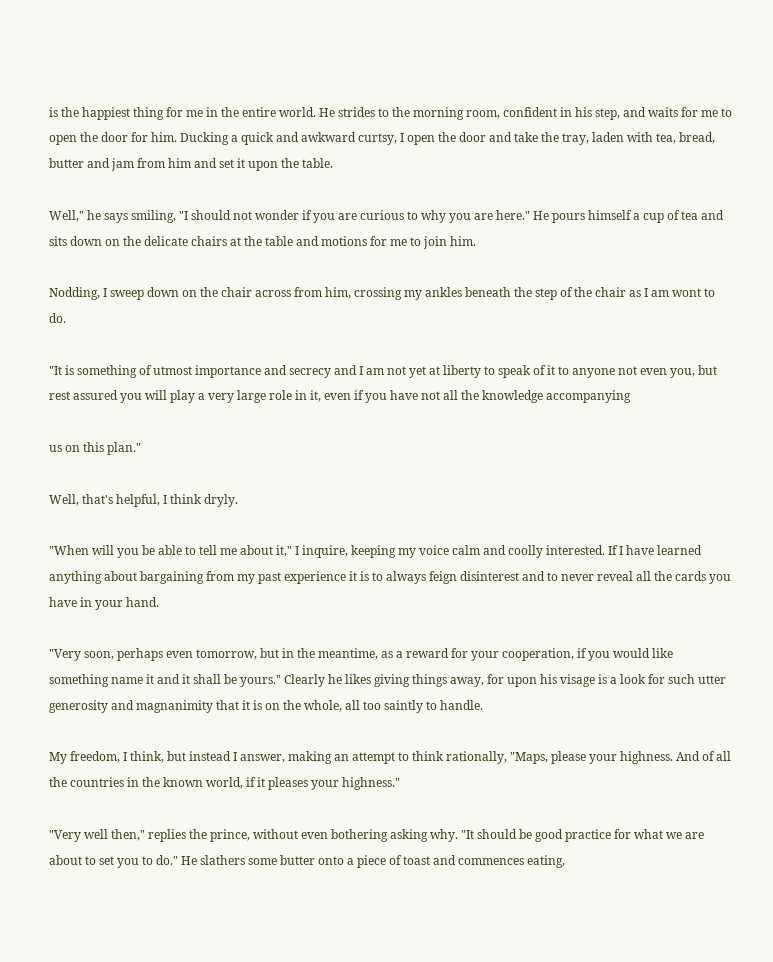is the happiest thing for me in the entire world. He strides to the morning room, confident in his step, and waits for me to open the door for him. Ducking a quick and awkward curtsy, I open the door and take the tray, laden with tea, bread, butter and jam from him and set it upon the table.

Well," he says smiling, "I should not wonder if you are curious to why you are here." He pours himself a cup of tea and sits down on the delicate chairs at the table and motions for me to join him.

Nodding, I sweep down on the chair across from him, crossing my ankles beneath the step of the chair as I am wont to do.

"It is something of utmost importance and secrecy and I am not yet at liberty to speak of it to anyone not even you, but rest assured you will play a very large role in it, even if you have not all the knowledge accompanying

us on this plan."

Well, that's helpful, I think dryly.

"When will you be able to tell me about it," I inquire, keeping my voice calm and coolly interested. If I have learned anything about bargaining from my past experience it is to always feign disinterest and to never reveal all the cards you have in your hand.

"Very soon, perhaps even tomorrow, but in the meantime, as a reward for your cooperation, if you would like something name it and it shall be yours." Clearly he likes giving things away, for upon his visage is a look for such utter generosity and magnanimity that it is on the whole, all too saintly to handle.

My freedom, I think, but instead I answer, making an attempt to think rationally, "Maps, please your highness. And of all the countries in the known world, if it pleases your highness."

"Very well then," replies the prince, without even bothering asking why. "It should be good practice for what we are about to set you to do." He slathers some butter onto a piece of toast and commences eating,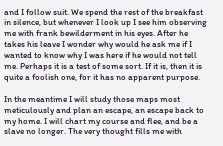and I follow suit. We spend the rest of the breakfast in silence, but whenever I look up I see him observing me with frank bewilderment in his eyes. After he takes his leave I wonder why would he ask me if I wanted to know why I was here if he would not tell me. Perhaps it is a test of some sort. If it is, then it is quite a foolish one, for it has no apparent purpose.

In the meantime I will study those maps most meticulously and plan an escape, an escape back to my home. I will chart my course and flee, and be a slave no longer. The very thought fills me with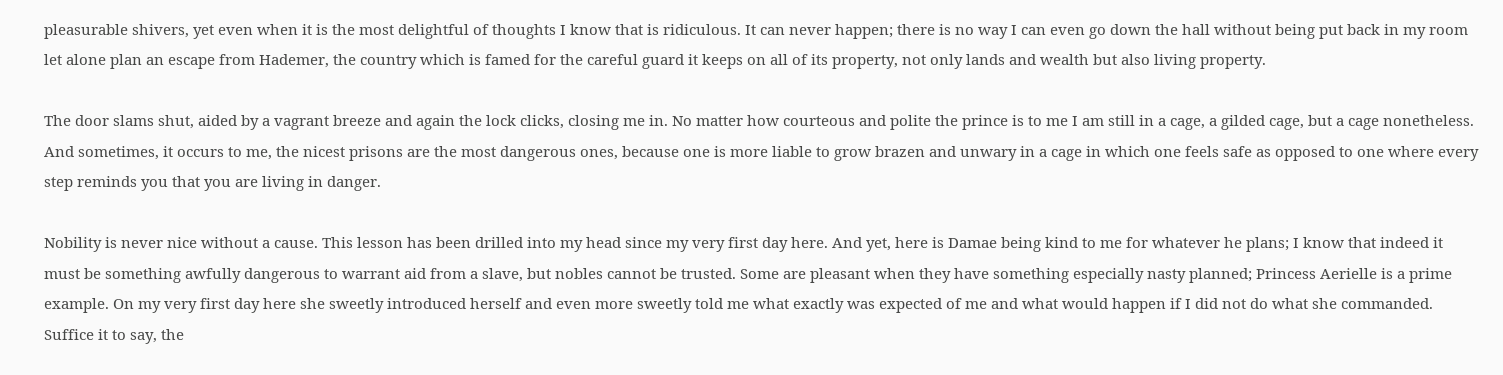pleasurable shivers, yet even when it is the most delightful of thoughts I know that is ridiculous. It can never happen; there is no way I can even go down the hall without being put back in my room let alone plan an escape from Hademer, the country which is famed for the careful guard it keeps on all of its property, not only lands and wealth but also living property.

The door slams shut, aided by a vagrant breeze and again the lock clicks, closing me in. No matter how courteous and polite the prince is to me I am still in a cage, a gilded cage, but a cage nonetheless. And sometimes, it occurs to me, the nicest prisons are the most dangerous ones, because one is more liable to grow brazen and unwary in a cage in which one feels safe as opposed to one where every step reminds you that you are living in danger.

Nobility is never nice without a cause. This lesson has been drilled into my head since my very first day here. And yet, here is Damae being kind to me for whatever he plans; I know that indeed it must be something awfully dangerous to warrant aid from a slave, but nobles cannot be trusted. Some are pleasant when they have something especially nasty planned; Princess Aerielle is a prime example. On my very first day here she sweetly introduced herself and even more sweetly told me what exactly was expected of me and what would happen if I did not do what she commanded. Suffice it to say, the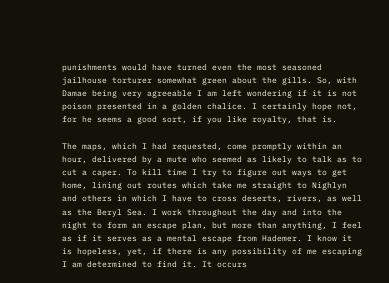punishments would have turned even the most seasoned jailhouse torturer somewhat green about the gills. So, with Damae being very agreeable I am left wondering if it is not poison presented in a golden chalice. I certainly hope not, for he seems a good sort, if you like royalty, that is.

The maps, which I had requested, come promptly within an hour, delivered by a mute who seemed as likely to talk as to cut a caper. To kill time I try to figure out ways to get home, lining out routes which take me straight to Nighlyn and others in which I have to cross deserts, rivers, as well as the Beryl Sea. I work throughout the day and into the night to form an escape plan, but more than anything, I feel as if it serves as a mental escape from Hademer. I know it is hopeless, yet, if there is any possibility of me escaping I am determined to find it. It occurs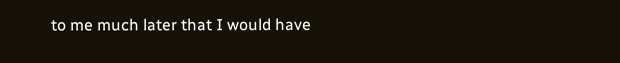to me much later that I would have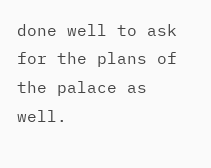done well to ask for the plans of the palace as well.